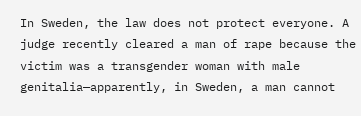In Sweden, the law does not protect everyone. A judge recently cleared a man of rape because the victim was a transgender woman with male genitalia—apparently, in Sweden, a man cannot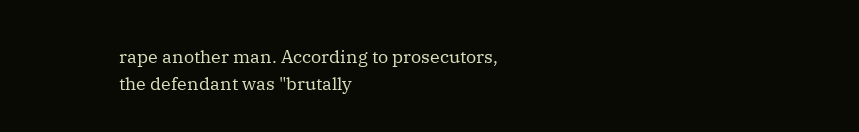rape another man. According to prosecutors, the defendant was "brutally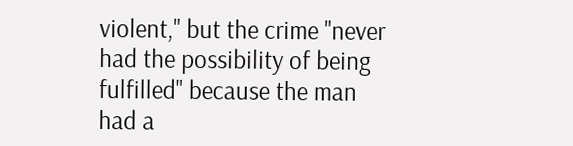violent," but the crime "never had the possibility of being fulfilled" because the man had a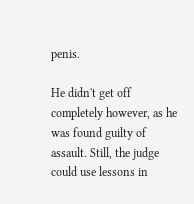penis.

He didn't get off completely however, as he was found guilty of assault. Still, the judge could use lessons in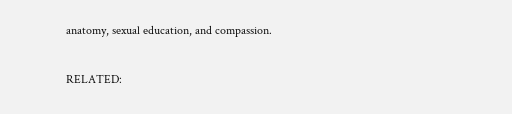anatomy, sexual education, and compassion.

RELATED: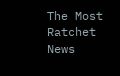The Most Ratchet News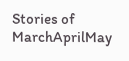Stories of MarchAprilMay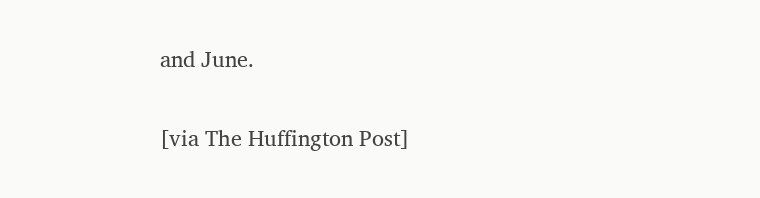and June.

[via The Huffington Post]